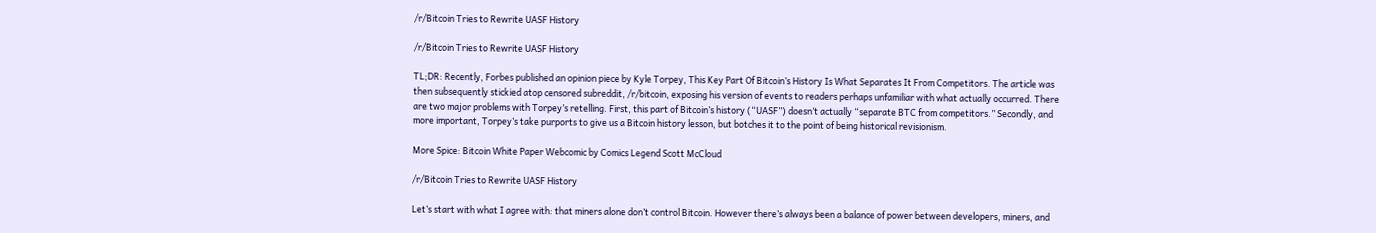/r/Bitcoin Tries to Rewrite UASF History

/r/Bitcoin Tries to Rewrite UASF History

TL;DR: Recently, Forbes published an opinion piece by Kyle Torpey, This Key Part Of Bitcoin’s History Is What Separates It From Competitors. The article was then subsequently stickied atop censored subreddit, /r/bitcoin, exposing his version of events to readers perhaps unfamiliar with what actually occurred. There are two major problems with Torpey’s retelling. First, this part of Bitcoin’s history (“UASF”) doesn’t actually “separate BTC from competitors.” Secondly, and more important, Torpey’s take purports to give us a Bitcoin history lesson, but botches it to the point of being historical revisionism.

More Spice: Bitcoin White Paper Webcomic by Comics Legend Scott McCloud

/r/Bitcoin Tries to Rewrite UASF History

Let’s start with what I agree with: that miners alone don’t control Bitcoin. However there’s always been a balance of power between developers, miners, and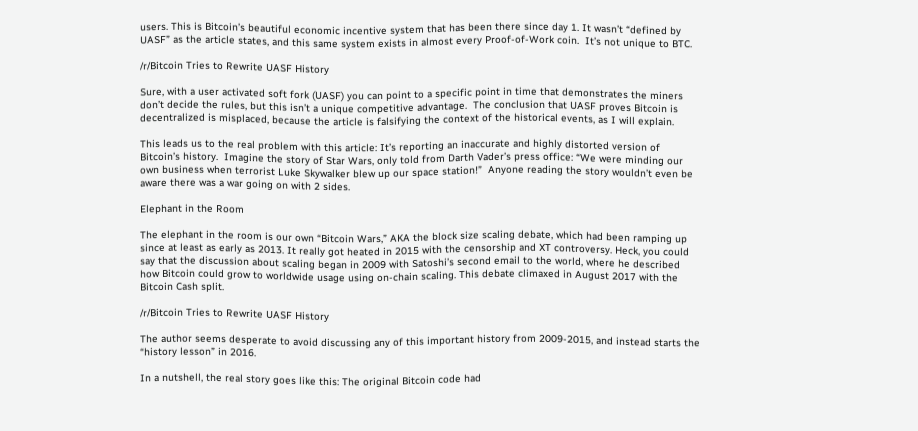users. This is Bitcoin’s beautiful economic incentive system that has been there since day 1. It wasn’t “defined by UASF” as the article states, and this same system exists in almost every Proof-of-Work coin.  It’s not unique to BTC.

/r/Bitcoin Tries to Rewrite UASF History

Sure, with a user activated soft fork (UASF) you can point to a specific point in time that demonstrates the miners don’t decide the rules, but this isn’t a unique competitive advantage.  The conclusion that UASF proves Bitcoin is decentralized is misplaced, because the article is falsifying the context of the historical events, as I will explain.

This leads us to the real problem with this article: It’s reporting an inaccurate and highly distorted version of Bitcoin’s history.  Imagine the story of Star Wars, only told from Darth Vader’s press office: “We were minding our own business when terrorist Luke Skywalker blew up our space station!”  Anyone reading the story wouldn’t even be aware there was a war going on with 2 sides.

Elephant in the Room

The elephant in the room is our own “Bitcoin Wars,” AKA the block size scaling debate, which had been ramping up since at least as early as 2013. It really got heated in 2015 with the censorship and XT controversy. Heck, you could say that the discussion about scaling began in 2009 with Satoshi’s second email to the world, where he described how Bitcoin could grow to worldwide usage using on-chain scaling. This debate climaxed in August 2017 with the Bitcoin Cash split.

/r/Bitcoin Tries to Rewrite UASF History

The author seems desperate to avoid discussing any of this important history from 2009-2015, and instead starts the “history lesson” in 2016.

In a nutshell, the real story goes like this: The original Bitcoin code had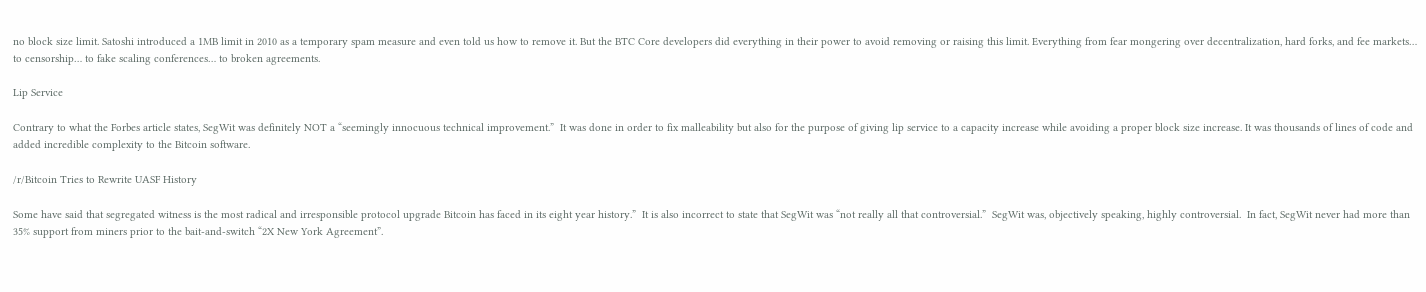no block size limit. Satoshi introduced a 1MB limit in 2010 as a temporary spam measure and even told us how to remove it. But the BTC Core developers did everything in their power to avoid removing or raising this limit. Everything from fear mongering over decentralization, hard forks, and fee markets… to censorship… to fake scaling conferences… to broken agreements.

Lip Service

Contrary to what the Forbes article states, SegWit was definitely NOT a “seemingly innocuous technical improvement.”  It was done in order to fix malleability but also for the purpose of giving lip service to a capacity increase while avoiding a proper block size increase. It was thousands of lines of code and added incredible complexity to the Bitcoin software.

/r/Bitcoin Tries to Rewrite UASF History

Some have said that segregated witness is the most radical and irresponsible protocol upgrade Bitcoin has faced in its eight year history.”  It is also incorrect to state that SegWit was “not really all that controversial.”  SegWit was, objectively speaking, highly controversial.  In fact, SegWit never had more than 35% support from miners prior to the bait-and-switch “2X New York Agreement”.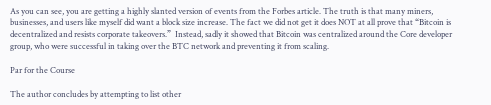As you can see, you are getting a highly slanted version of events from the Forbes article. The truth is that many miners, businesses, and users like myself did want a block size increase. The fact we did not get it does NOT at all prove that “Bitcoin is decentralized and resists corporate takeovers.”  Instead, sadly it showed that Bitcoin was centralized around the Core developer group, who were successful in taking over the BTC network and preventing it from scaling.

Par for the Course

The author concludes by attempting to list other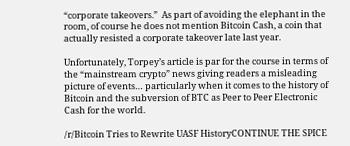“corporate takeovers.”  As part of avoiding the elephant in the room, of course he does not mention Bitcoin Cash, a coin that actually resisted a corporate takeover late last year.

Unfortunately, Torpey’s article is par for the course in terms of the “mainstream crypto” news giving readers a misleading picture of events… particularly when it comes to the history of Bitcoin and the subversion of BTC as Peer to Peer Electronic Cash for the world.

/r/Bitcoin Tries to Rewrite UASF HistoryCONTINUE THE SPICE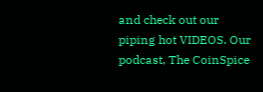and check out our piping hot VIDEOS. Our podcast, The CoinSpice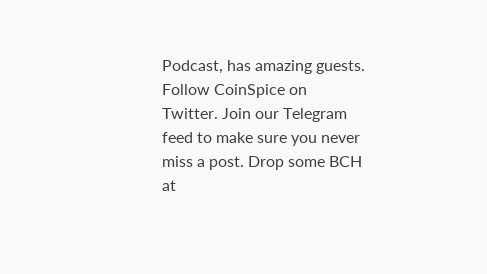Podcast, has amazing guests. Follow CoinSpice on Twitter. Join our Telegram feed to make sure you never miss a post. Drop some BCH at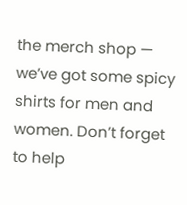the merch shop — we’ve got some spicy shirts for men and women. Don’t forget to help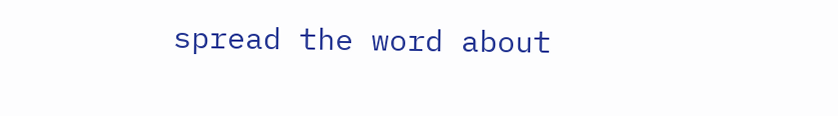spread the word about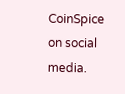CoinSpice on social media.